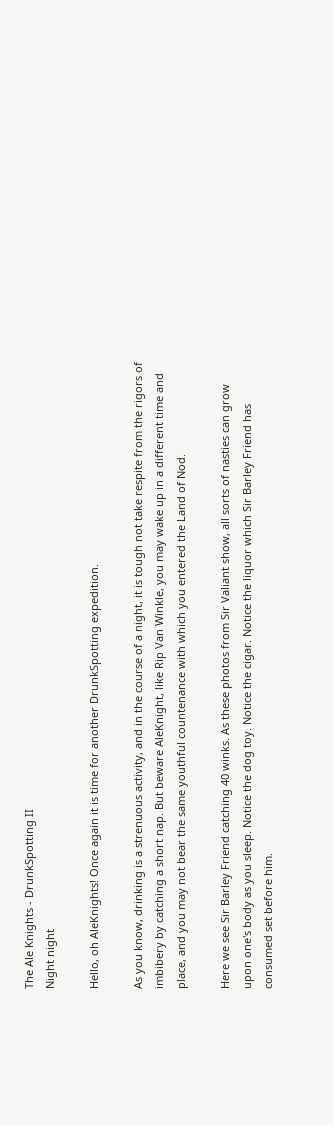The Ale Knights - DrunkSpotting II
Night night

Hello, oh AleKnights! Once again it is time for another DrunkSpotting expedition.

As you know, drinking is a strenuous activity, and in the course of a night, it is tough not take respite from the rigors of imbibery by catching a short nap. But beware AleKnight, like Rip Van Winkle, you may wake up in a different time and place, and you may not bear the same youthful countenance with which you entered the Land of Nod.

Here we see Sir Barley Friend catching 40 winks. As these photos from Sir Valiant show, all sorts of nasties can grow upon one's body as you sleep. Notice the dog toy. Notice the cigar. Notice the liquor which Sir Barley Friend has consumed set before him.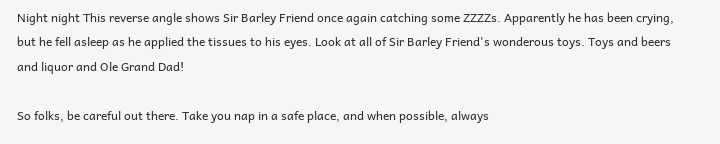Night night This reverse angle shows Sir Barley Friend once again catching some ZZZZs. Apparently he has been crying, but he fell asleep as he applied the tissues to his eyes. Look at all of Sir Barley Friend's wonderous toys. Toys and beers and liquor and Ole Grand Dad!

So folks, be careful out there. Take you nap in a safe place, and when possible, always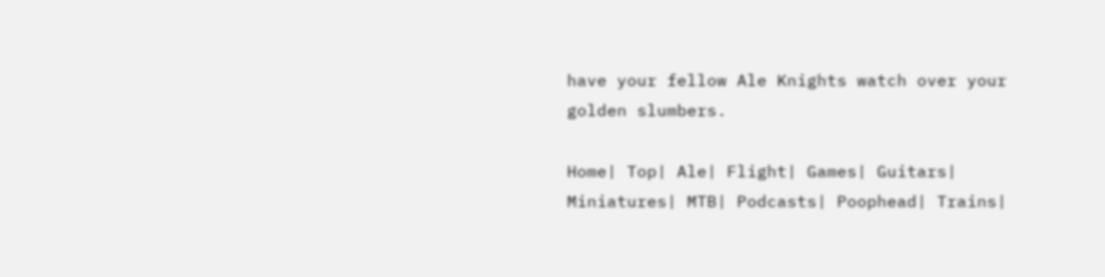have your fellow Ale Knights watch over your golden slumbers.

Home| Top| Ale| Flight| Games| Guitars| Miniatures| MTB| Podcasts| Poophead| Trains|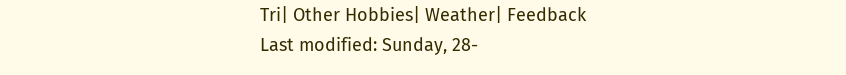Tri| Other Hobbies| Weather| Feedback
Last modified: Sunday, 28-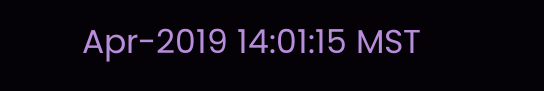Apr-2019 14:01:15 MST